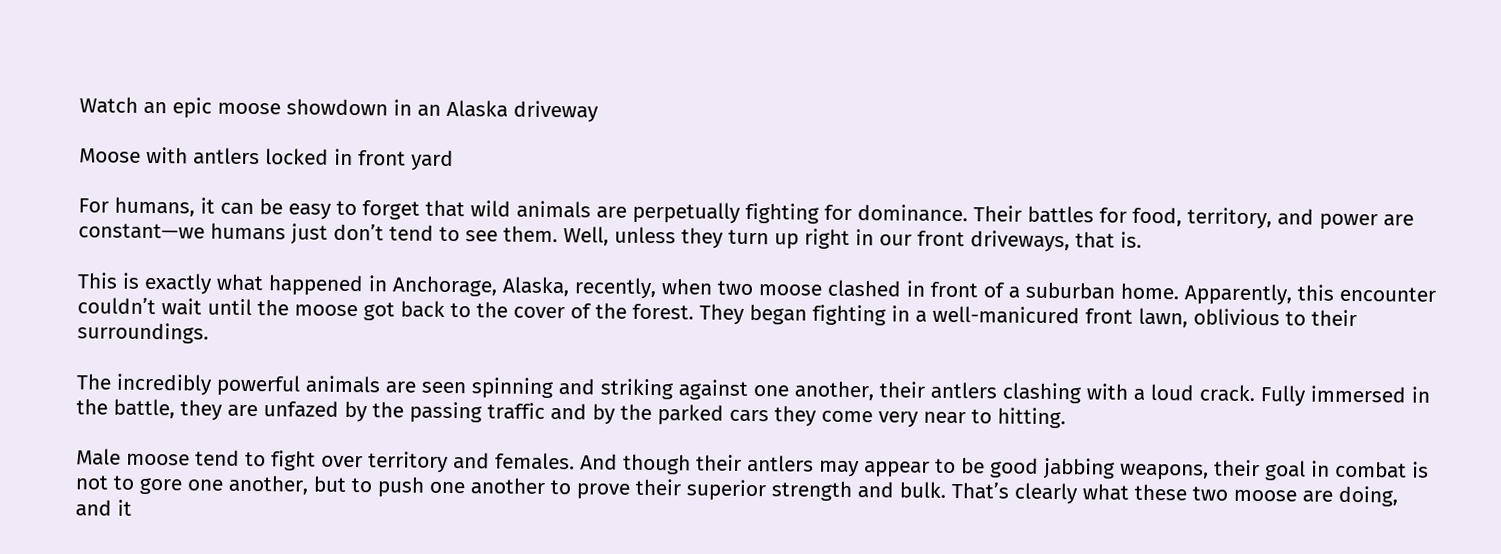Watch an epic moose showdown in an Alaska driveway

Moose with antlers locked in front yard

For humans, it can be easy to forget that wild animals are perpetually fighting for dominance. Their battles for food, territory, and power are constant—we humans just don’t tend to see them. Well, unless they turn up right in our front driveways, that is.

This is exactly what happened in Anchorage, Alaska, recently, when two moose clashed in front of a suburban home. Apparently, this encounter couldn’t wait until the moose got back to the cover of the forest. They began fighting in a well-manicured front lawn, oblivious to their surroundings.

The incredibly powerful animals are seen spinning and striking against one another, their antlers clashing with a loud crack. Fully immersed in the battle, they are unfazed by the passing traffic and by the parked cars they come very near to hitting.

Male moose tend to fight over territory and females. And though their antlers may appear to be good jabbing weapons, their goal in combat is not to gore one another, but to push one another to prove their superior strength and bulk. That’s clearly what these two moose are doing, and it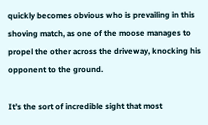quickly becomes obvious who is prevailing in this shoving match, as one of the moose manages to propel the other across the driveway, knocking his opponent to the ground.

It’s the sort of incredible sight that most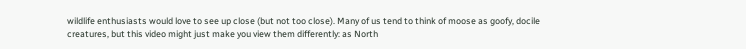wildlife enthusiasts would love to see up close (but not too close). Many of us tend to think of moose as goofy, docile creatures, but this video might just make you view them differently: as North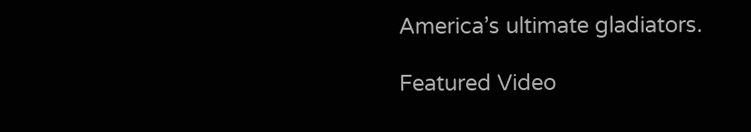America’s ultimate gladiators.

Featured Video